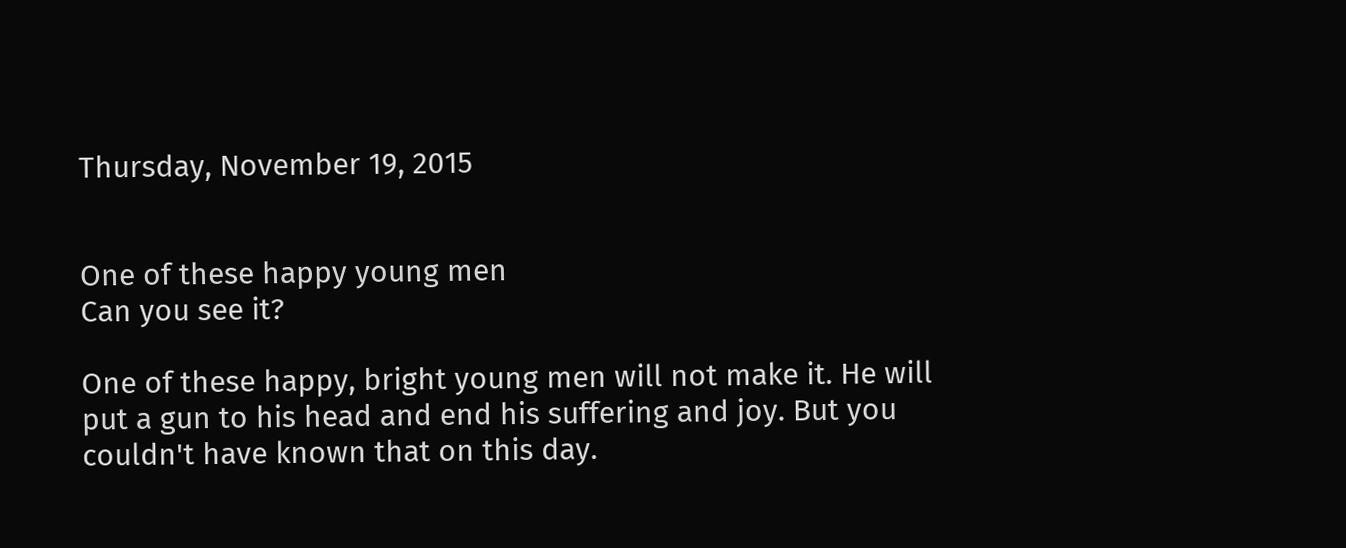Thursday, November 19, 2015


One of these happy young men
Can you see it?

One of these happy, bright young men will not make it. He will put a gun to his head and end his suffering and joy. But you couldn't have known that on this day.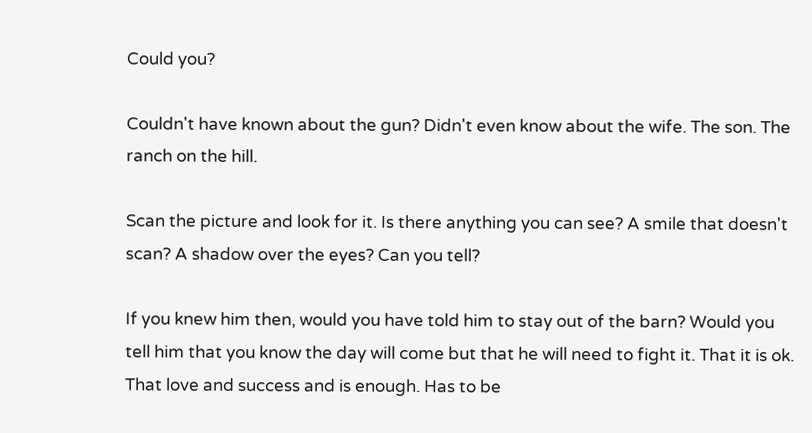Could you?

Couldn't have known about the gun? Didn't even know about the wife. The son. The ranch on the hill.

Scan the picture and look for it. Is there anything you can see? A smile that doesn't scan? A shadow over the eyes? Can you tell?

If you knew him then, would you have told him to stay out of the barn? Would you tell him that you know the day will come but that he will need to fight it. That it is ok. That love and success and is enough. Has to be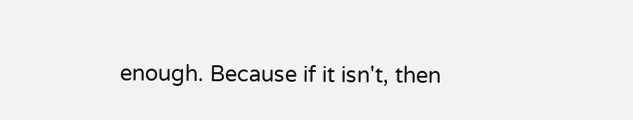enough. Because if it isn't, then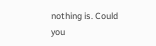nothing is. Could you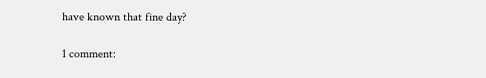have known that fine day?

1 comment: